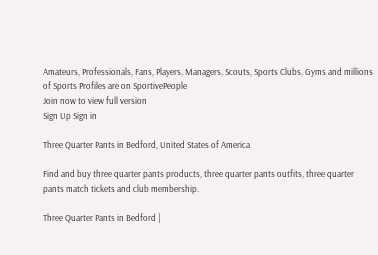Amateurs, Professionals, Fans, Players, Managers, Scouts, Sports Clubs, Gyms and millions of Sports Profiles are on SportivePeople
Join now to view full version
Sign Up Sign in

Three Quarter Pants in Bedford, United States of America

Find and buy three quarter pants products, three quarter pants outfits, three quarter pants match tickets and club membership.

Three Quarter Pants in Bedford |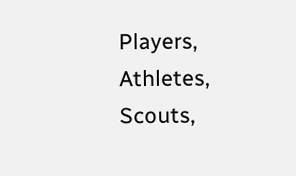Players, Athletes, Scouts,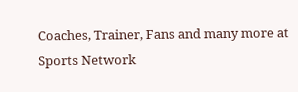Coaches, Trainer, Fans and many more at Sports Network